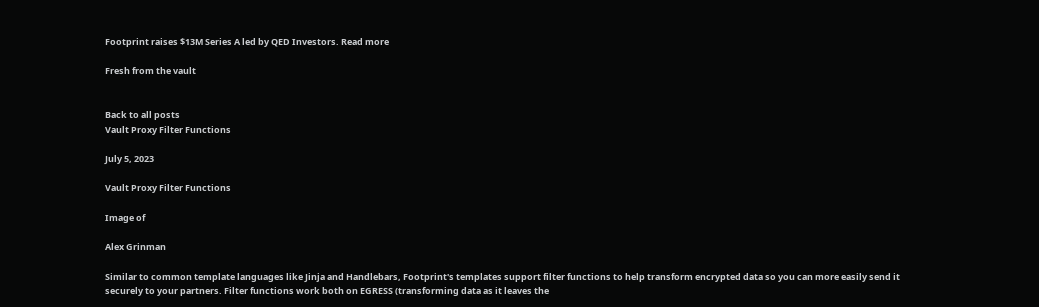Footprint raises $13M Series A led by QED Investors. Read more

Fresh from the vault


Back to all posts
Vault Proxy Filter Functions

July 5, 2023

Vault Proxy Filter Functions

Image of

Alex Grinman

Similar to common template languages like Jinja and Handlebars, Footprint's templates support filter functions to help transform encrypted data so you can more easily send it securely to your partners. Filter functions work both on EGRESS (transforming data as it leaves the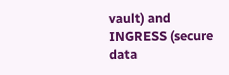vault) and INGRESS (secure data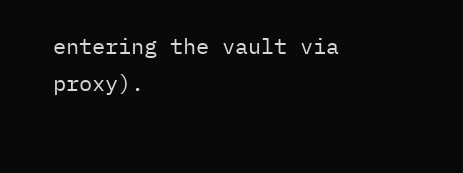entering the vault via proxy).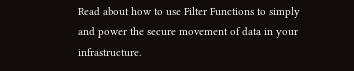Read about how to use Filter Functions to simply and power the secure movement of data in your infrastructure.